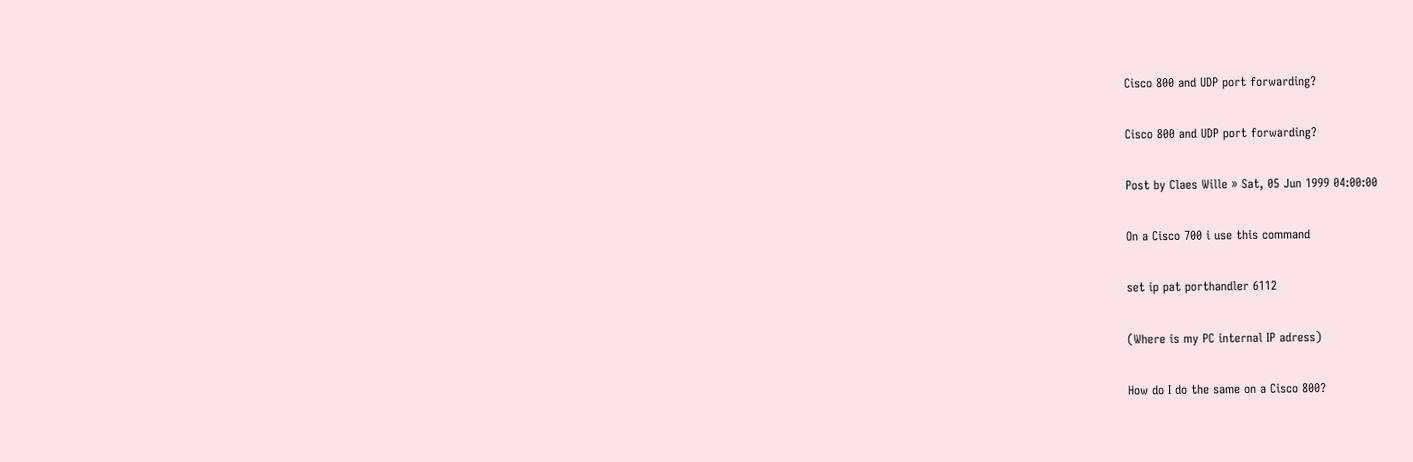Cisco 800 and UDP port forwarding?

Cisco 800 and UDP port forwarding?

Post by Claes Wille » Sat, 05 Jun 1999 04:00:00

On a Cisco 700 i use this command

set ip pat porthandler 6112

(Where is my PC internal IP adress)

How do I do the same on a Cisco 800?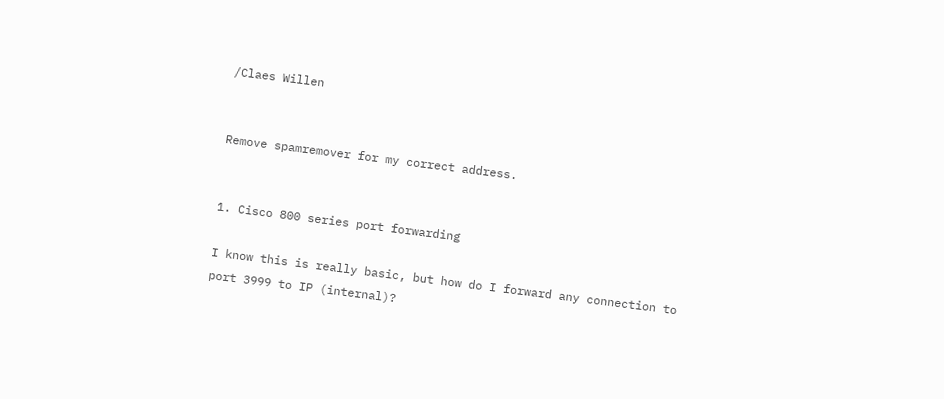/Claes Willen


Remove spamremover for my correct address.


1. Cisco 800 series port forwarding

I know this is really basic, but how do I forward any connection to
port 3999 to IP (internal)?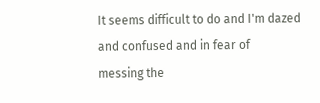It seems difficult to do and I'm dazed and confused and in fear of
messing the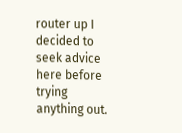router up I decided to seek advice here before trying
anything out.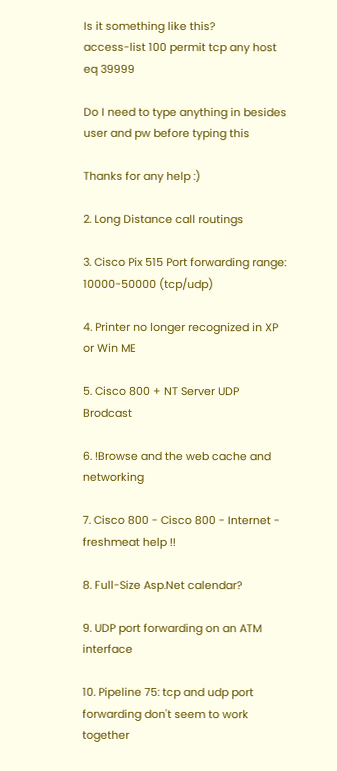Is it something like this?
access-list 100 permit tcp any host eq 39999

Do I need to type anything in besides user and pw before typing this

Thanks for any help :)

2. Long Distance call routings

3. Cisco Pix 515 Port forwarding range: 10000-50000 (tcp/udp)

4. Printer no longer recognized in XP or Win ME

5. Cisco 800 + NT Server UDP Brodcast

6. !Browse and the web cache and networking

7. Cisco 800 - Cisco 800 - Internet - freshmeat help !!

8. Full-Size Asp.Net calendar?

9. UDP port forwarding on an ATM interface

10. Pipeline 75: tcp and udp port forwarding don't seem to work together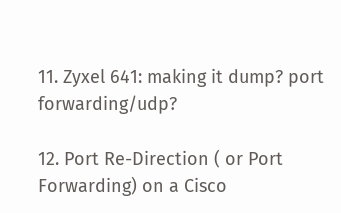11. Zyxel 641: making it dump? port forwarding/udp?

12. Port Re-Direction ( or Port Forwarding) on a Cisco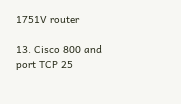1751V router

13. Cisco 800 and port TCP 25